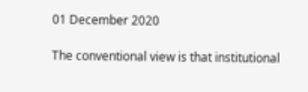01 December 2020

The conventional view is that institutional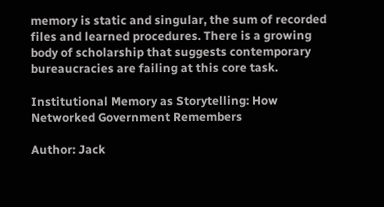memory is static and singular, the sum of recorded files and learned procedures. There is a growing body of scholarship that suggests contemporary bureaucracies are failing at this core task.

Institutional Memory as Storytelling: How Networked Government Remembers

Author: Jack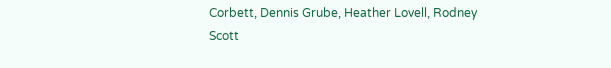Corbett, Dennis Grube, Heather Lovell, Rodney Scott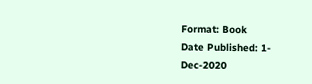Format: Book
Date Published: 1-Dec-2020